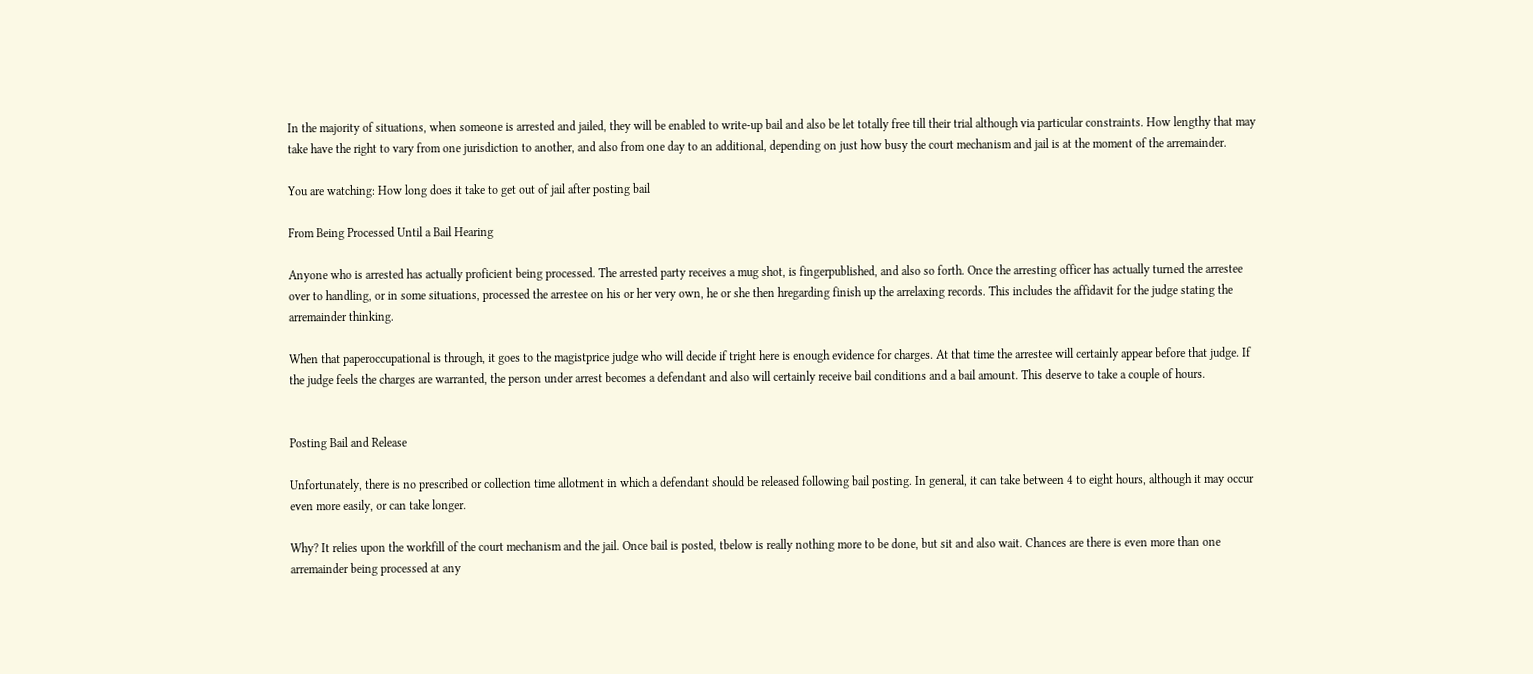In the majority of situations, when someone is arrested and jailed, they will be enabled to write-up bail and also be let totally free till their trial although via particular constraints. How lengthy that may take have the right to vary from one jurisdiction to another, and also from one day to an additional, depending on just how busy the court mechanism and jail is at the moment of the arremainder.

You are watching: How long does it take to get out of jail after posting bail

From Being Processed Until a Bail Hearing

Anyone who is arrested has actually proficient being processed. The arrested party receives a mug shot, is fingerpublished, and also so forth. Once the arresting officer has actually turned the arrestee over to handling, or in some situations, processed the arrestee on his or her very own, he or she then hregarding finish up the arrelaxing records. This includes the affidavit for the judge stating the arremainder thinking.

When that paperoccupational is through, it goes to the magistprice judge who will decide if tright here is enough evidence for charges. At that time the arrestee will certainly appear before that judge. If the judge feels the charges are warranted, the person under arrest becomes a defendant and also will certainly receive bail conditions and a bail amount. This deserve to take a couple of hours.


Posting Bail and Release

Unfortunately, there is no prescribed or collection time allotment in which a defendant should be released following bail posting. In general, it can take between 4 to eight hours, although it may occur even more easily, or can take longer.

Why? It relies upon the workfill of the court mechanism and the jail. Once bail is posted, tbelow is really nothing more to be done, but sit and also wait. Chances are there is even more than one arremainder being processed at any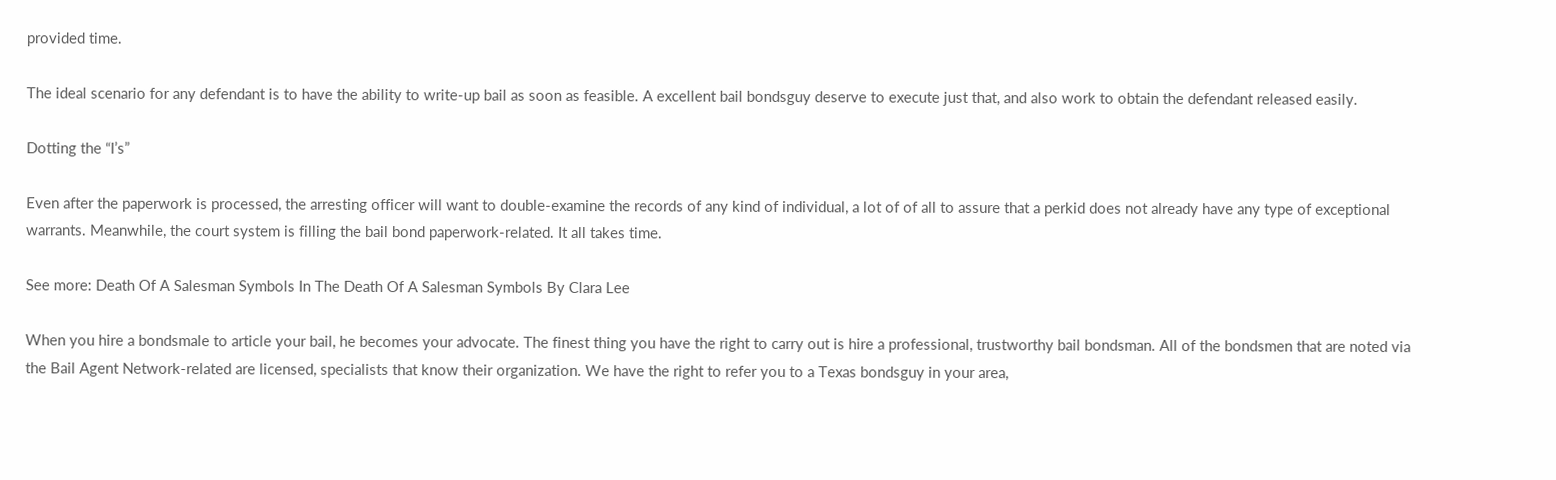provided time.

The ideal scenario for any defendant is to have the ability to write-up bail as soon as feasible. A excellent bail bondsguy deserve to execute just that, and also work to obtain the defendant released easily.

Dotting the “I’s”

Even after the paperwork is processed, the arresting officer will want to double-examine the records of any kind of individual, a lot of of all to assure that a perkid does not already have any type of exceptional warrants. Meanwhile, the court system is filling the bail bond paperwork-related. It all takes time.

See more: Death Of A Salesman Symbols In The Death Of A Salesman Symbols By Clara Lee

When you hire a bondsmale to article your bail, he becomes your advocate. The finest thing you have the right to carry out is hire a professional, trustworthy bail bondsman. All of the bondsmen that are noted via the Bail Agent Network-related are licensed, specialists that know their organization. We have the right to refer you to a Texas bondsguy in your area,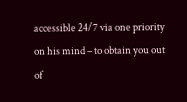accessible 24/7 via one priority on his mind – to obtain you out of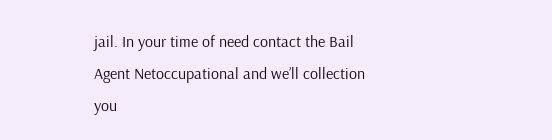jail. In your time of need contact the Bail Agent Netoccupational and we’ll collection you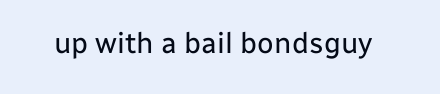up with a bail bondsguy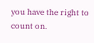you have the right to count on.